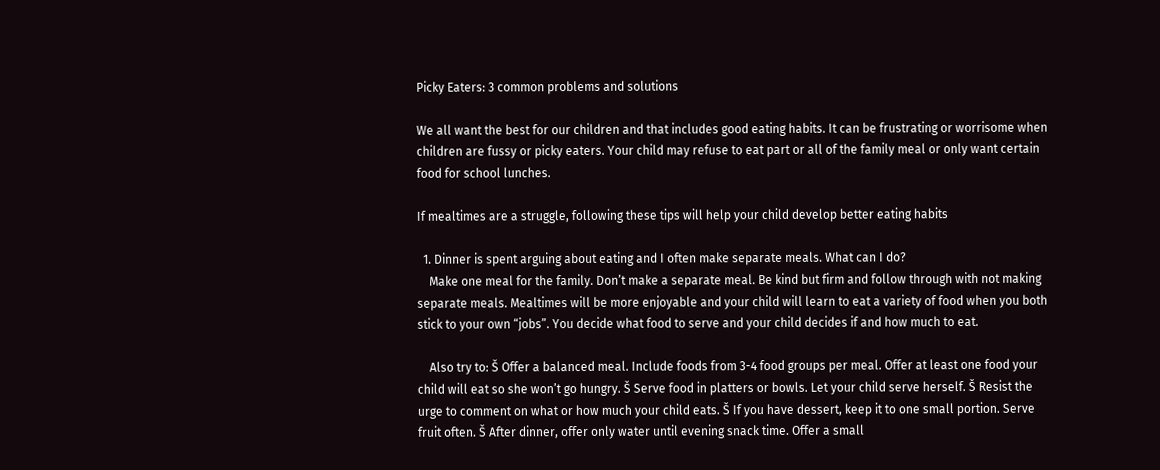Picky Eaters: 3 common problems and solutions

We all want the best for our children and that includes good eating habits. It can be frustrating or worrisome when children are fussy or picky eaters. Your child may refuse to eat part or all of the family meal or only want certain food for school lunches.

If mealtimes are a struggle, following these tips will help your child develop better eating habits

  1. Dinner is spent arguing about eating and I often make separate meals. What can I do?
    Make one meal for the family. Don’t make a separate meal. Be kind but firm and follow through with not making separate meals. Mealtimes will be more enjoyable and your child will learn to eat a variety of food when you both stick to your own “jobs”. You decide what food to serve and your child decides if and how much to eat.

    Also try to: Š Offer a balanced meal. Include foods from 3-4 food groups per meal. Offer at least one food your child will eat so she won’t go hungry. Š Serve food in platters or bowls. Let your child serve herself. Š Resist the urge to comment on what or how much your child eats. Š If you have dessert, keep it to one small portion. Serve fruit often. Š After dinner, offer only water until evening snack time. Offer a small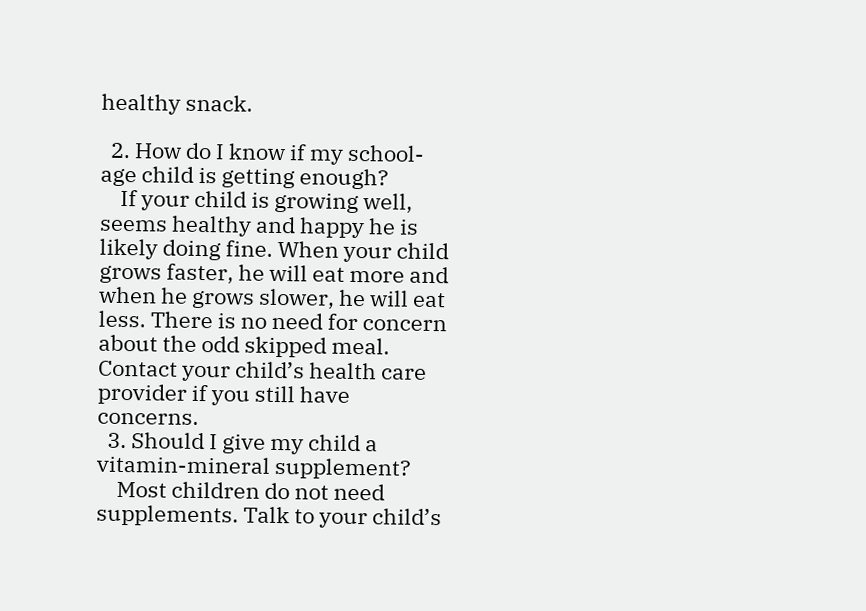healthy snack.

  2. How do I know if my school-age child is getting enough?
    If your child is growing well, seems healthy and happy he is likely doing fine. When your child grows faster, he will eat more and when he grows slower, he will eat less. There is no need for concern about the odd skipped meal. Contact your child’s health care provider if you still have concerns.
  3. Should I give my child a vitamin-mineral supplement?
    Most children do not need supplements. Talk to your child’s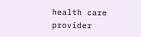health care provider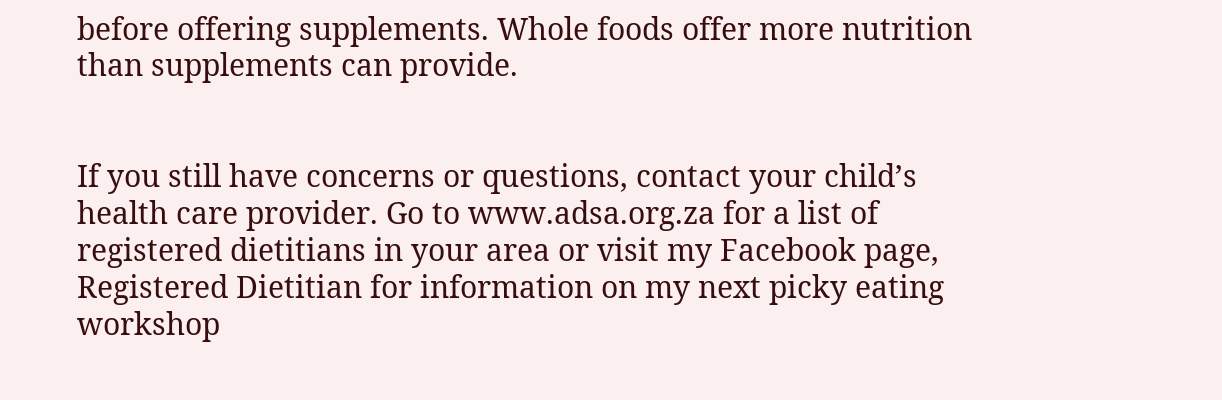before offering supplements. Whole foods offer more nutrition than supplements can provide.


If you still have concerns or questions, contact your child’s health care provider. Go to www.adsa.org.za for a list of registered dietitians in your area or visit my Facebook page, Registered Dietitian for information on my next picky eating workshop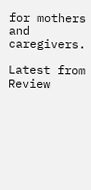for mothers and caregivers.

Latest from Review